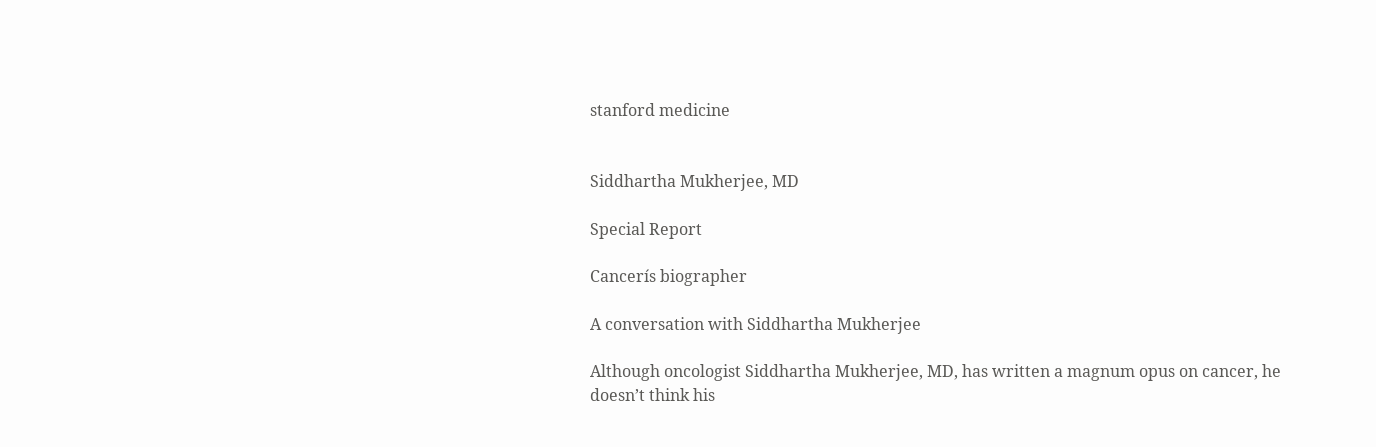stanford medicine


Siddhartha Mukherjee, MD

Special Report

Cancerís biographer

A conversation with Siddhartha Mukherjee

Although oncologist Siddhartha Mukherjee, MD, has written a magnum opus on cancer, he doesn’t think his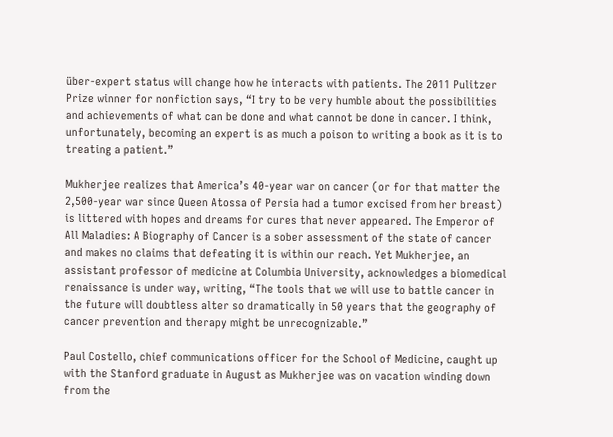über-expert status will change how he interacts with patients. The 2011 Pulitzer Prize winner for nonfiction says, “I try to be very humble about the possibilities and achievements of what can be done and what cannot be done in cancer. I think, unfortunately, becoming an expert is as much a poison to writing a book as it is to treating a patient.”

Mukherjee realizes that America’s 40-year war on cancer (or for that matter the 2,500-year war since Queen Atossa of Persia had a tumor excised from her breast) is littered with hopes and dreams for cures that never appeared. The Emperor of All Maladies: A Biography of Cancer is a sober assessment of the state of cancer and makes no claims that defeating it is within our reach. Yet Mukherjee, an assistant professor of medicine at Columbia University, acknowledges a biomedical renaissance is under way, writing, “The tools that we will use to battle cancer in the future will doubtless alter so dramatically in 50 years that the geography of cancer prevention and therapy might be unrecognizable.”

Paul Costello, chief communications officer for the School of Medicine, caught up with the Stanford graduate in August as Mukherjee was on vacation winding down from the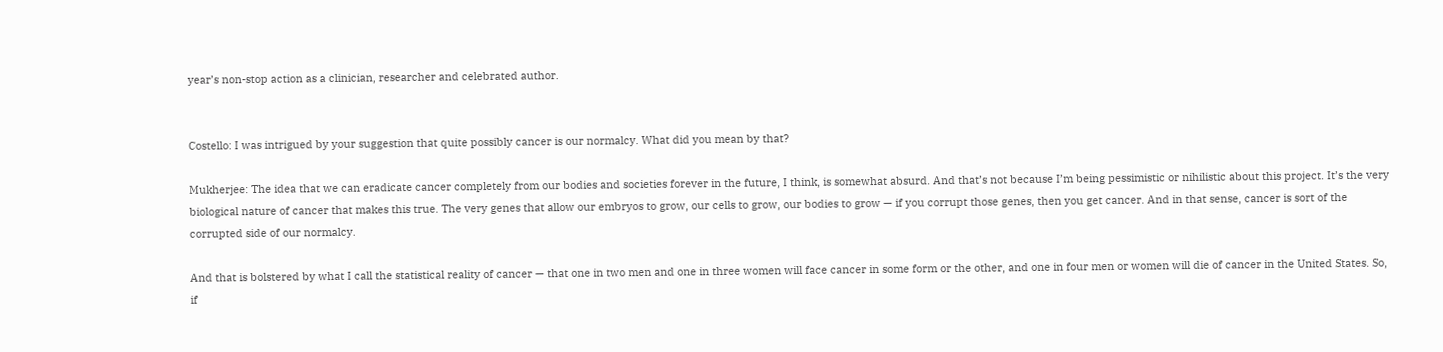year’s non-stop action as a clinician, researcher and celebrated author.


Costello: I was intrigued by your suggestion that quite possibly cancer is our normalcy. What did you mean by that?

Mukherjee: The idea that we can eradicate cancer completely from our bodies and societies forever in the future, I think, is somewhat absurd. And that’s not because I’m being pessimistic or nihilistic about this project. It’s the very biological nature of cancer that makes this true. The very genes that allow our embryos to grow, our cells to grow, our bodies to grow — if you corrupt those genes, then you get cancer. And in that sense, cancer is sort of the corrupted side of our normalcy.

And that is bolstered by what I call the statistical reality of cancer — that one in two men and one in three women will face cancer in some form or the other, and one in four men or women will die of cancer in the United States. So, if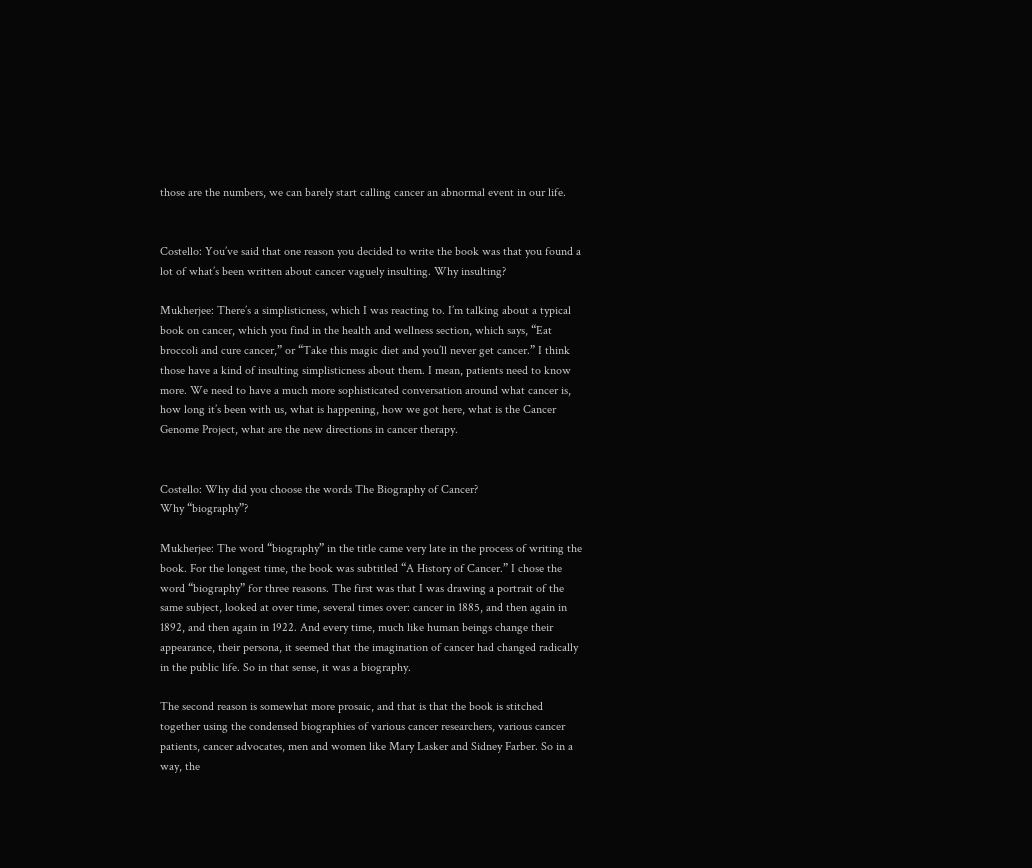those are the numbers, we can barely start calling cancer an abnormal event in our life.


Costello: You’ve said that one reason you decided to write the book was that you found a lot of what’s been written about cancer vaguely insulting. Why insulting?

Mukherjee: There’s a simplisticness, which I was reacting to. I’m talking about a typical book on cancer, which you find in the health and wellness section, which says, “Eat broccoli and cure cancer,” or “Take this magic diet and you’ll never get cancer.” I think those have a kind of insulting simplisticness about them. I mean, patients need to know more. We need to have a much more sophisticated conversation around what cancer is, how long it’s been with us, what is happening, how we got here, what is the Cancer Genome Project, what are the new directions in cancer therapy.


Costello: Why did you choose the words The Biography of Cancer?
Why “biography”?

Mukherjee: The word “biography” in the title came very late in the process of writing the book. For the longest time, the book was subtitled “A History of Cancer.” I chose the word “biography” for three reasons. The first was that I was drawing a portrait of the same subject, looked at over time, several times over: cancer in 1885, and then again in 1892, and then again in 1922. And every time, much like human beings change their appearance, their persona, it seemed that the imagination of cancer had changed radically in the public life. So in that sense, it was a biography.

The second reason is somewhat more prosaic, and that is that the book is stitched together using the condensed biographies of various cancer researchers, various cancer patients, cancer advocates, men and women like Mary Lasker and Sidney Farber. So in a way, the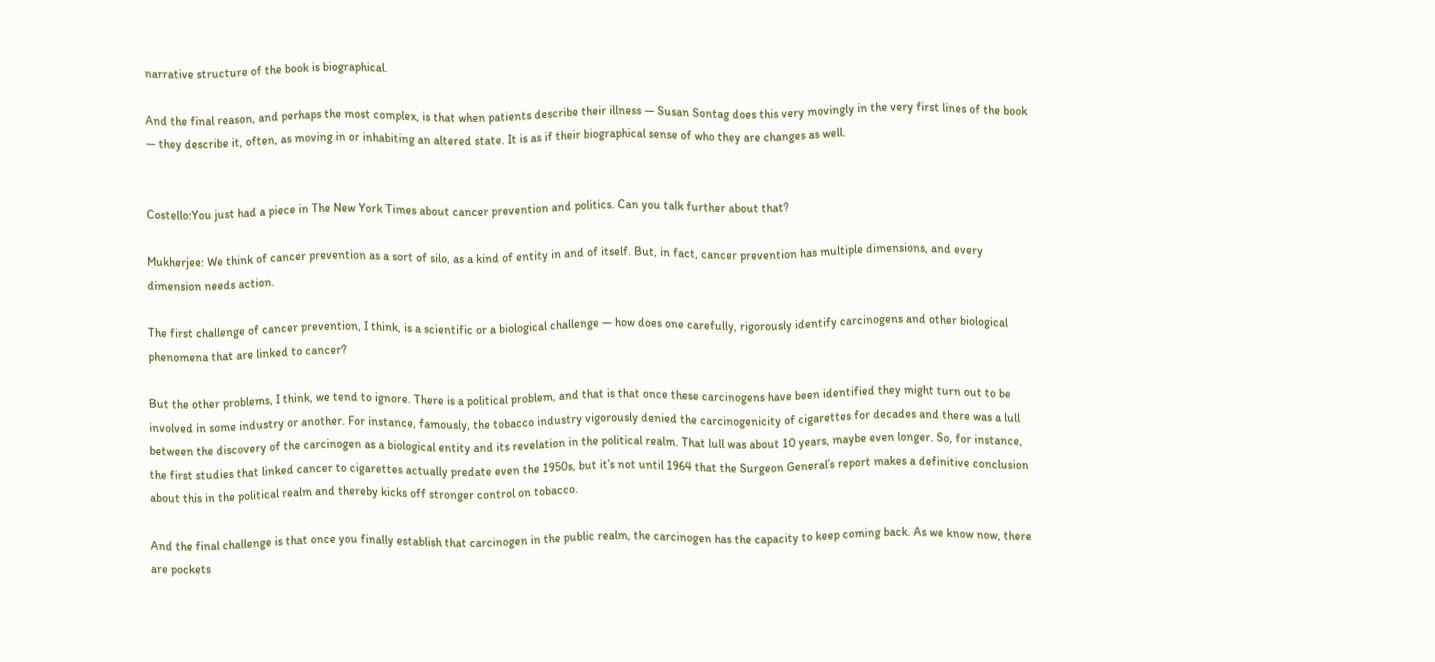narrative structure of the book is biographical.

And the final reason, and perhaps the most complex, is that when patients describe their illness — Susan Sontag does this very movingly in the very first lines of the book — they describe it, often, as moving in or inhabiting an altered state. It is as if their biographical sense of who they are changes as well.


Costello:You just had a piece in The New York Times about cancer prevention and politics. Can you talk further about that?

Mukherjee: We think of cancer prevention as a sort of silo, as a kind of entity in and of itself. But, in fact, cancer prevention has multiple dimensions, and every dimension needs action.

The first challenge of cancer prevention, I think, is a scientific or a biological challenge — how does one carefully, rigorously identify carcinogens and other biological phenomena that are linked to cancer?

But the other problems, I think, we tend to ignore. There is a political problem, and that is that once these carcinogens have been identified they might turn out to be involved in some industry or another. For instance, famously, the tobacco industry vigorously denied the carcinogenicity of cigarettes for decades and there was a lull between the discovery of the carcinogen as a biological entity and its revelation in the political realm. That lull was about 10 years, maybe even longer. So, for instance, the first studies that linked cancer to cigarettes actually predate even the 1950s, but it’s not until 1964 that the Surgeon General’s report makes a definitive conclusion about this in the political realm and thereby kicks off stronger control on tobacco.

And the final challenge is that once you finally establish that carcinogen in the public realm, the carcinogen has the capacity to keep coming back. As we know now, there are pockets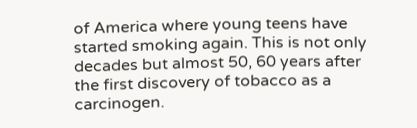of America where young teens have started smoking again. This is not only decades but almost 50, 60 years after the first discovery of tobacco as a carcinogen.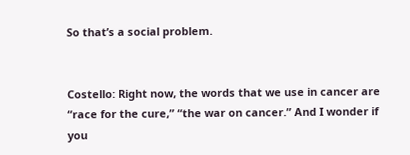So that’s a social problem.


Costello: Right now, the words that we use in cancer are “race for the cure,” “the war on cancer.” And I wonder if you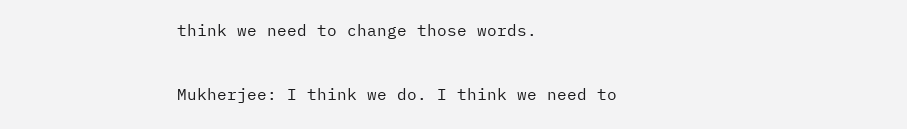think we need to change those words.

Mukherjee: I think we do. I think we need to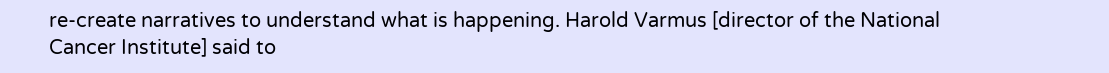re-create narratives to understand what is happening. Harold Varmus [director of the National Cancer Institute] said to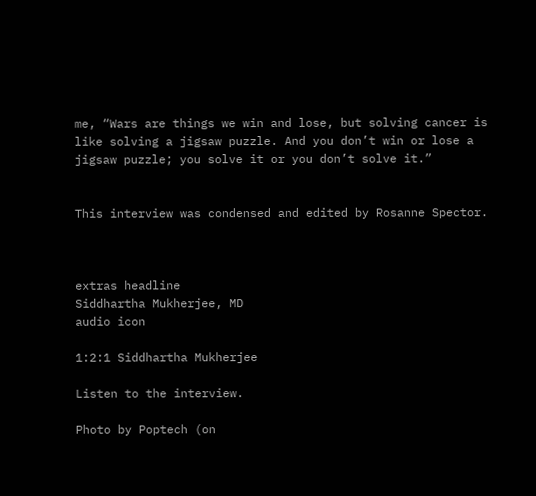me, “Wars are things we win and lose, but solving cancer is like solving a jigsaw puzzle. And you don’t win or lose a jigsaw puzzle; you solve it or you don’t solve it.”


This interview was condensed and edited by Rosanne Spector.



extras headline
Siddhartha Mukherjee, MD
audio icon

1:2:1 Siddhartha Mukherjee

Listen to the interview.

Photo by Poptech (on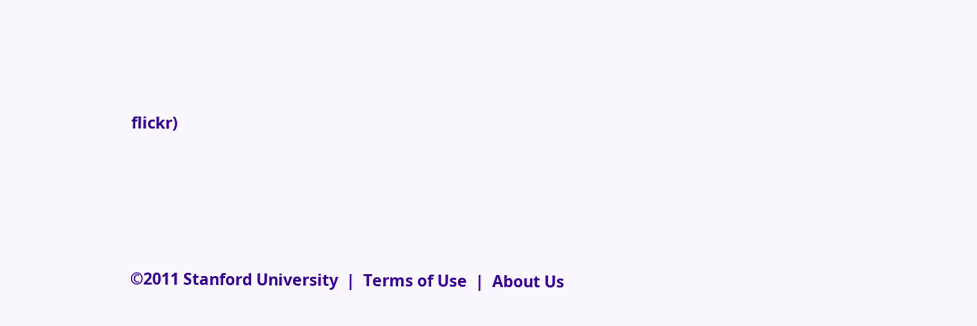flickr)





©2011 Stanford University  |  Terms of Use  |  About Us